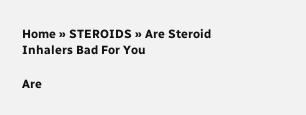Home » STEROIDS » Are Steroid Inhalers Bad For You

Are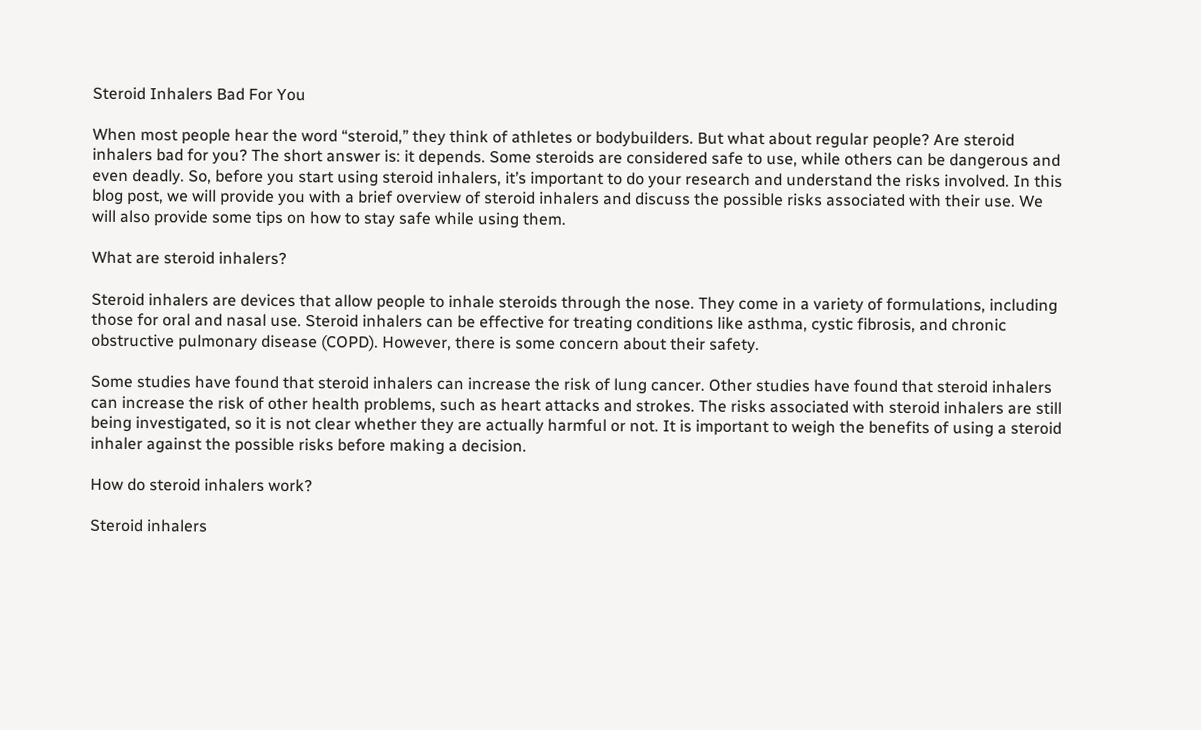Steroid Inhalers Bad For You

When most people hear the word “steroid,” they think of athletes or bodybuilders. But what about regular people? Are steroid inhalers bad for you? The short answer is: it depends. Some steroids are considered safe to use, while others can be dangerous and even deadly. So, before you start using steroid inhalers, it’s important to do your research and understand the risks involved. In this blog post, we will provide you with a brief overview of steroid inhalers and discuss the possible risks associated with their use. We will also provide some tips on how to stay safe while using them.

What are steroid inhalers?

Steroid inhalers are devices that allow people to inhale steroids through the nose. They come in a variety of formulations, including those for oral and nasal use. Steroid inhalers can be effective for treating conditions like asthma, cystic fibrosis, and chronic obstructive pulmonary disease (COPD). However, there is some concern about their safety.

Some studies have found that steroid inhalers can increase the risk of lung cancer. Other studies have found that steroid inhalers can increase the risk of other health problems, such as heart attacks and strokes. The risks associated with steroid inhalers are still being investigated, so it is not clear whether they are actually harmful or not. It is important to weigh the benefits of using a steroid inhaler against the possible risks before making a decision.

How do steroid inhalers work?

Steroid inhalers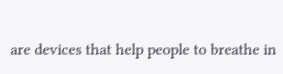are devices that help people to breathe in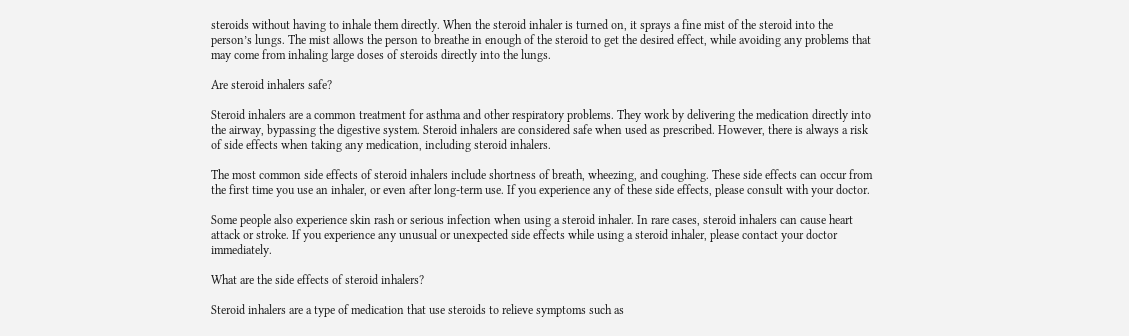steroids without having to inhale them directly. When the steroid inhaler is turned on, it sprays a fine mist of the steroid into the person’s lungs. The mist allows the person to breathe in enough of the steroid to get the desired effect, while avoiding any problems that may come from inhaling large doses of steroids directly into the lungs.

Are steroid inhalers safe?

Steroid inhalers are a common treatment for asthma and other respiratory problems. They work by delivering the medication directly into the airway, bypassing the digestive system. Steroid inhalers are considered safe when used as prescribed. However, there is always a risk of side effects when taking any medication, including steroid inhalers.

The most common side effects of steroid inhalers include shortness of breath, wheezing, and coughing. These side effects can occur from the first time you use an inhaler, or even after long-term use. If you experience any of these side effects, please consult with your doctor.

Some people also experience skin rash or serious infection when using a steroid inhaler. In rare cases, steroid inhalers can cause heart attack or stroke. If you experience any unusual or unexpected side effects while using a steroid inhaler, please contact your doctor immediately.

What are the side effects of steroid inhalers?

Steroid inhalers are a type of medication that use steroids to relieve symptoms such as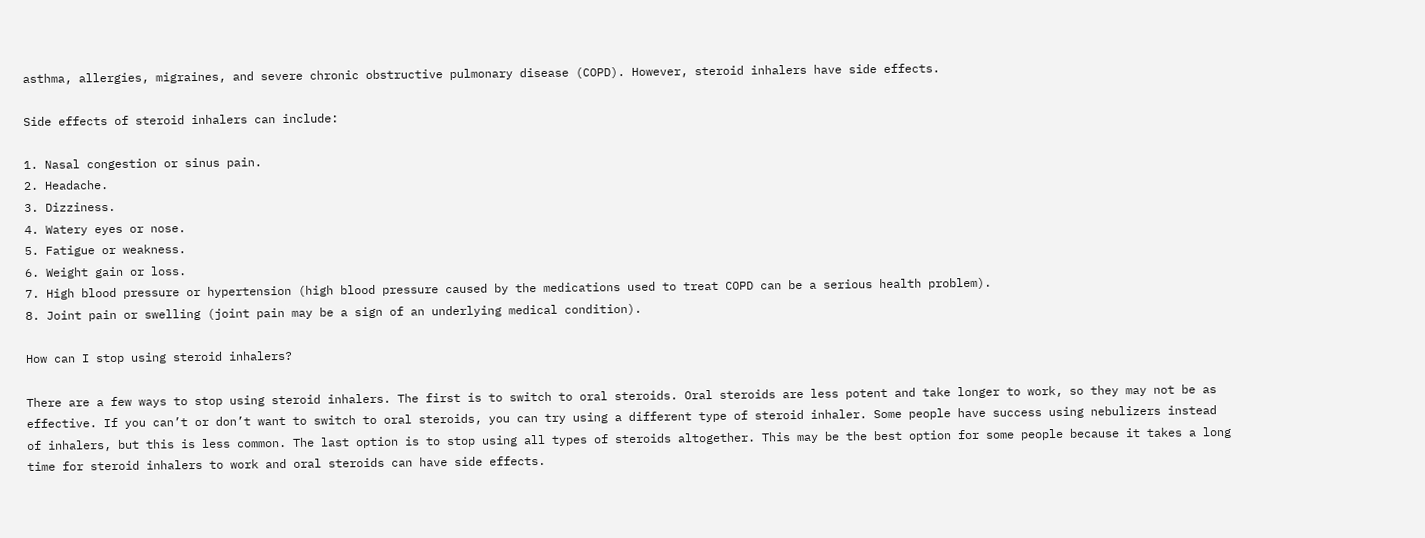asthma, allergies, migraines, and severe chronic obstructive pulmonary disease (COPD). However, steroid inhalers have side effects.

Side effects of steroid inhalers can include:

1. Nasal congestion or sinus pain.
2. Headache.
3. Dizziness.
4. Watery eyes or nose.
5. Fatigue or weakness.
6. Weight gain or loss.
7. High blood pressure or hypertension (high blood pressure caused by the medications used to treat COPD can be a serious health problem).
8. Joint pain or swelling (joint pain may be a sign of an underlying medical condition).

How can I stop using steroid inhalers?

There are a few ways to stop using steroid inhalers. The first is to switch to oral steroids. Oral steroids are less potent and take longer to work, so they may not be as effective. If you can’t or don’t want to switch to oral steroids, you can try using a different type of steroid inhaler. Some people have success using nebulizers instead of inhalers, but this is less common. The last option is to stop using all types of steroids altogether. This may be the best option for some people because it takes a long time for steroid inhalers to work and oral steroids can have side effects.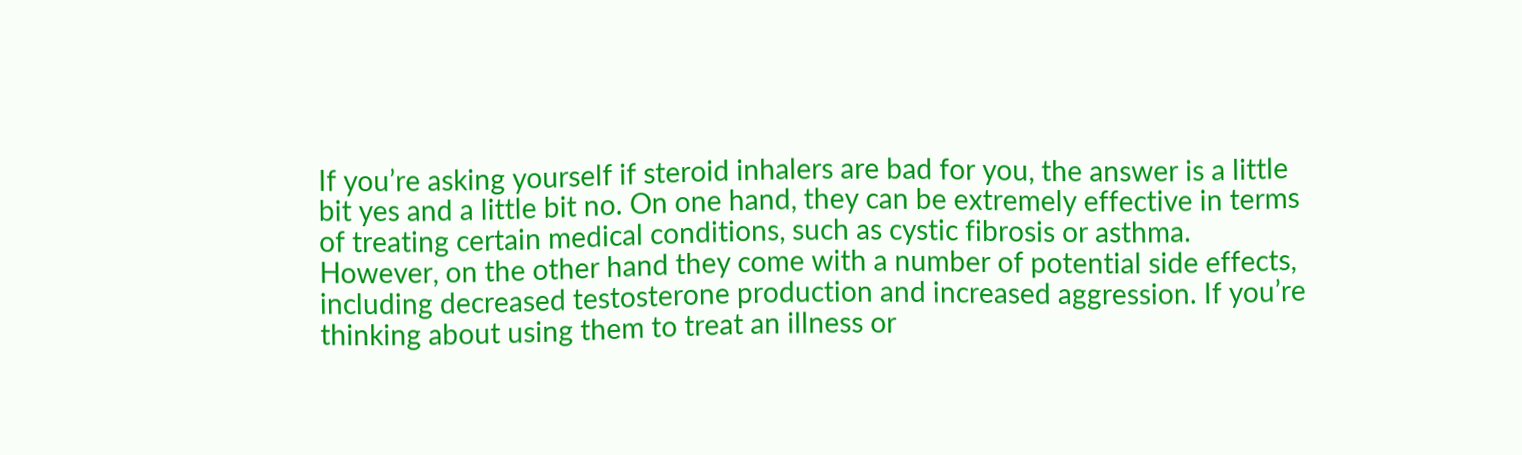If you’re asking yourself if steroid inhalers are bad for you, the answer is a little bit yes and a little bit no. On one hand, they can be extremely effective in terms of treating certain medical conditions, such as cystic fibrosis or asthma. However, on the other hand they come with a number of potential side effects, including decreased testosterone production and increased aggression. If you’re thinking about using them to treat an illness or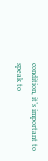condition, it’s important to speak to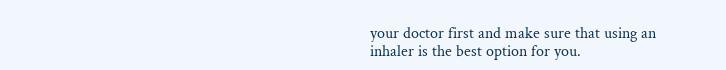your doctor first and make sure that using an inhaler is the best option for you.